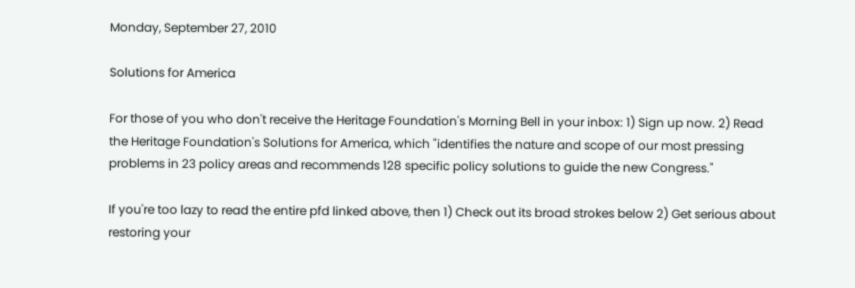Monday, September 27, 2010

Solutions for America

For those of you who don't receive the Heritage Foundation's Morning Bell in your inbox: 1) Sign up now. 2) Read the Heritage Foundation's Solutions for America, which "identifies the nature and scope of our most pressing problems in 23 policy areas and recommends 128 specific policy solutions to guide the new Congress."

If you're too lazy to read the entire pfd linked above, then 1) Check out its broad strokes below 2) Get serious about restoring your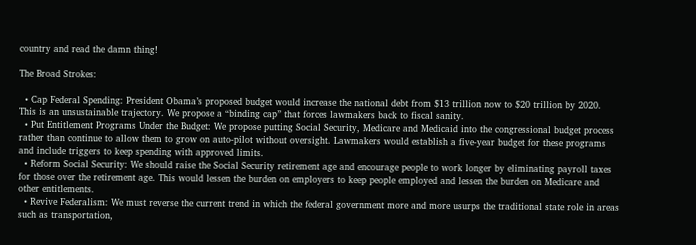country and read the damn thing!

The Broad Strokes:

  • Cap Federal Spending: President Obama’s proposed budget would increase the national debt from $13 trillion now to $20 trillion by 2020. This is an unsustainable trajectory. We propose a “binding cap” that forces lawmakers back to fiscal sanity.
  • Put Entitlement Programs Under the Budget: We propose putting Social Security, Medicare and Medicaid into the congressional budget process rather than continue to allow them to grow on auto-pilot without oversight. Lawmakers would establish a five-year budget for these programs and include triggers to keep spending with approved limits.
  • Reform Social Security: We should raise the Social Security retirement age and encourage people to work longer by eliminating payroll taxes for those over the retirement age. This would lessen the burden on employers to keep people employed and lessen the burden on Medicare and other entitlements.
  • Revive Federalism: We must reverse the current trend in which the federal government more and more usurps the traditional state role in areas such as transportation,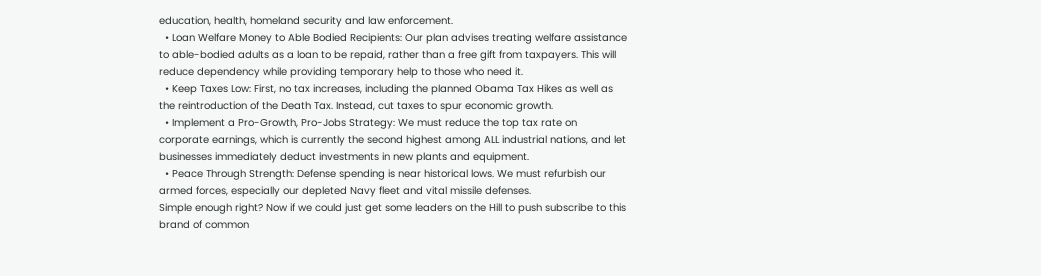education, health, homeland security and law enforcement.
  • Loan Welfare Money to Able Bodied Recipients: Our plan advises treating welfare assistance to able-bodied adults as a loan to be repaid, rather than a free gift from taxpayers. This will reduce dependency while providing temporary help to those who need it.
  • Keep Taxes Low: First, no tax increases, including the planned Obama Tax Hikes as well as the reintroduction of the Death Tax. Instead, cut taxes to spur economic growth.
  • Implement a Pro-Growth, Pro-Jobs Strategy: We must reduce the top tax rate on corporate earnings, which is currently the second highest among ALL industrial nations, and let businesses immediately deduct investments in new plants and equipment.
  • Peace Through Strength: Defense spending is near historical lows. We must refurbish our armed forces, especially our depleted Navy fleet and vital missile defenses.
Simple enough right? Now if we could just get some leaders on the Hill to push subscribe to this brand of common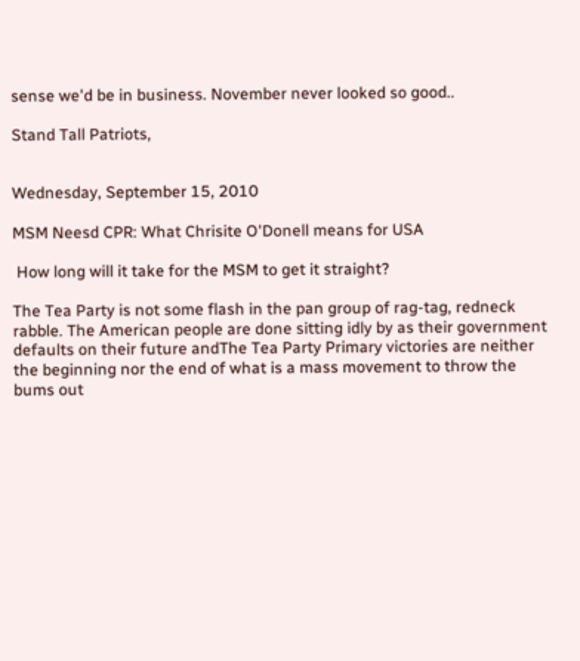sense we'd be in business. November never looked so good..

Stand Tall Patriots,


Wednesday, September 15, 2010

MSM Neesd CPR: What Chrisite O'Donell means for USA

 How long will it take for the MSM to get it straight?

The Tea Party is not some flash in the pan group of rag-tag, redneck rabble. The American people are done sitting idly by as their government defaults on their future andThe Tea Party Primary victories are neither the beginning nor the end of what is a mass movement to throw the bums out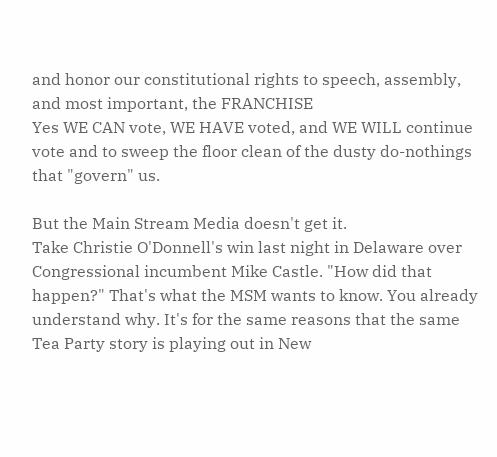and honor our constitutional rights to speech, assembly, and most important, the FRANCHISE
Yes WE CAN vote, WE HAVE voted, and WE WILL continue vote and to sweep the floor clean of the dusty do-nothings that "govern" us.

But the Main Stream Media doesn't get it.
Take Christie O'Donnell's win last night in Delaware over Congressional incumbent Mike Castle. "How did that happen?" That's what the MSM wants to know. You already understand why. It's for the same reasons that the same Tea Party story is playing out in New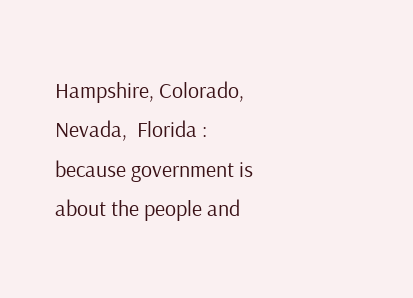Hampshire, Colorado, Nevada,  Florida : because government is about the people and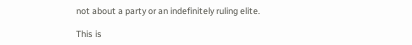not about a party or an indefinitely ruling elite.

This is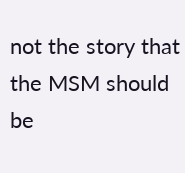not the story that the MSM should be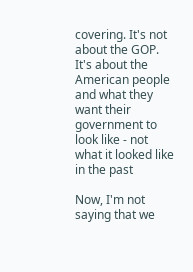covering. It's not about the GOP. It's about the American people and what they want their government to look like - not what it looked like in the past

Now, I'm not saying that we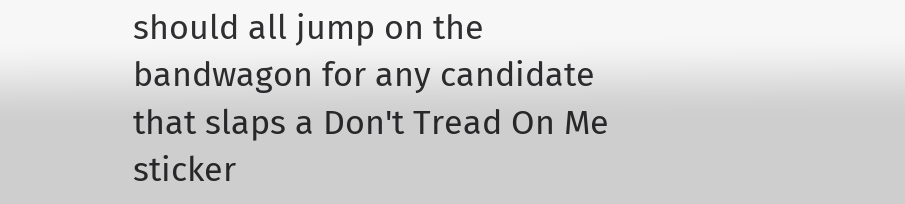should all jump on the bandwagon for any candidate that slaps a Don't Tread On Me sticker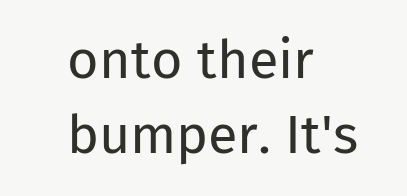onto their bumper. It's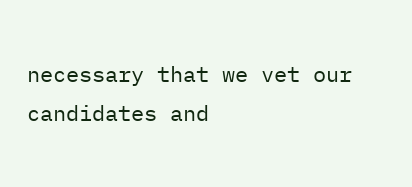necessary that we vet our candidates and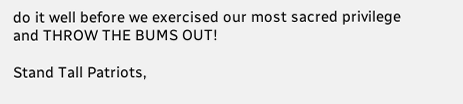do it well before we exercised our most sacred privilege and THROW THE BUMS OUT!

Stand Tall Patriots,